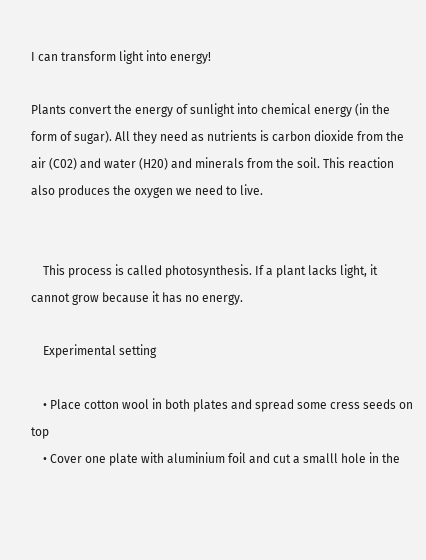I can transform light into energy!

Plants convert the energy of sunlight into chemical energy (in the form of sugar). All they need as nutrients is carbon dioxide from the air (C02) and water (H20) and minerals from the soil. This reaction also produces the oxygen we need to live.


    This process is called photosynthesis. If a plant lacks light, it cannot grow because it has no energy.

    Experimental setting

    • Place cotton wool in both plates and spread some cress seeds on top
    • Cover one plate with aluminium foil and cut a smalll hole in the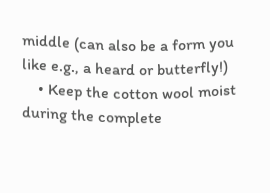middle (can also be a form you like e.g., a heard or butterfly!)
    • Keep the cotton wool moist during the complete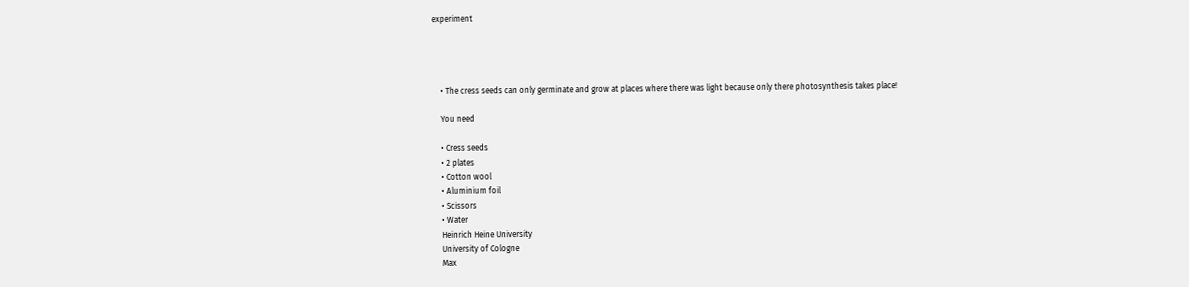experiment




    • The cress seeds can only germinate and grow at places where there was light because only there photosynthesis takes place!

    You need

    • Cress seeds
    • 2 plates
    • Cotton wool
    • Aluminium foil
    • Scissors
    • Water
    Heinrich Heine University
    University of Cologne
    Max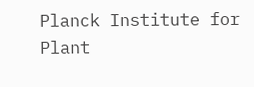Planck Institute for Plant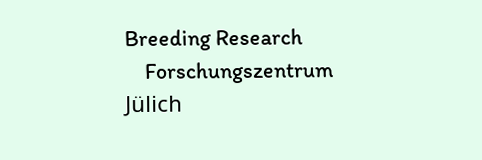Breeding Research
    Forschungszentrum Jülich